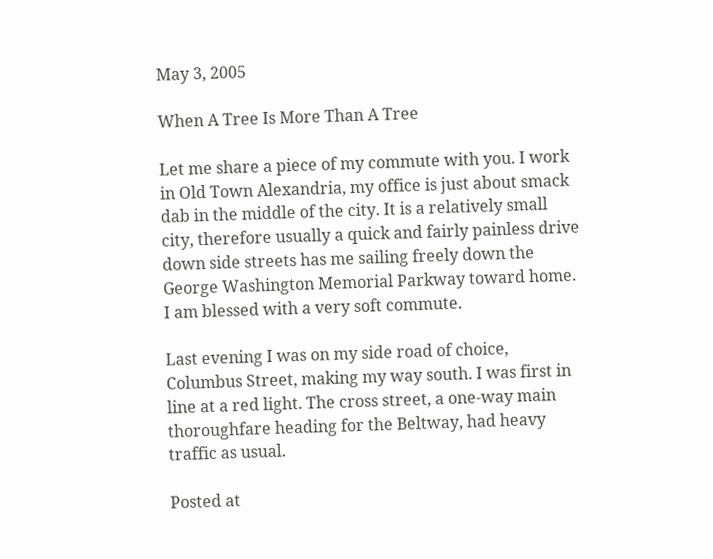May 3, 2005

When A Tree Is More Than A Tree

Let me share a piece of my commute with you. I work in Old Town Alexandria, my office is just about smack dab in the middle of the city. It is a relatively small city, therefore usually a quick and fairly painless drive down side streets has me sailing freely down the George Washington Memorial Parkway toward home. I am blessed with a very soft commute.

Last evening I was on my side road of choice, Columbus Street, making my way south. I was first in line at a red light. The cross street, a one-way main thoroughfare heading for the Beltway, had heavy traffic as usual.

Posted at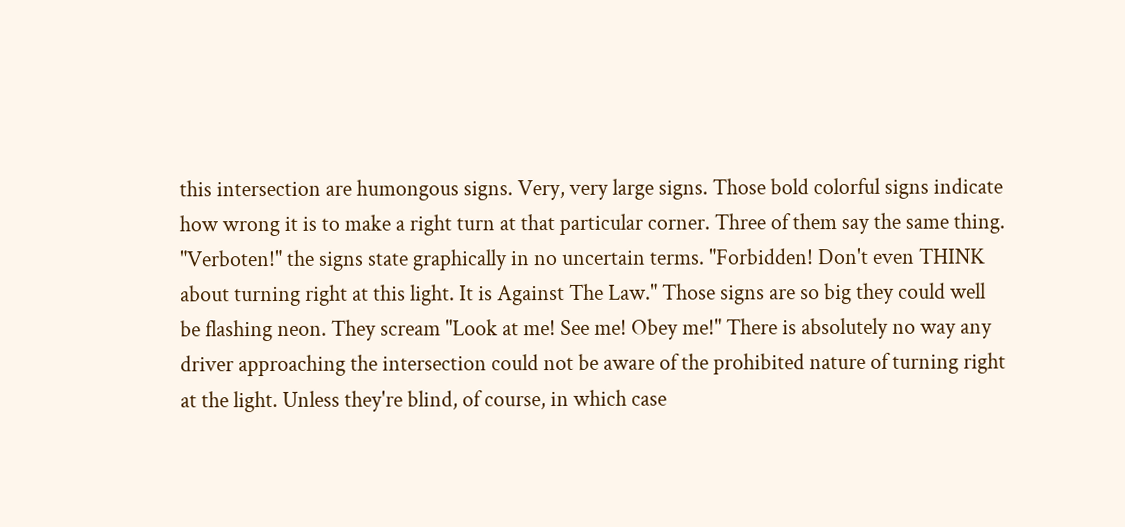this intersection are humongous signs. Very, very large signs. Those bold colorful signs indicate how wrong it is to make a right turn at that particular corner. Three of them say the same thing. "Verboten!" the signs state graphically in no uncertain terms. "Forbidden! Don't even THINK about turning right at this light. It is Against The Law." Those signs are so big they could well be flashing neon. They scream "Look at me! See me! Obey me!" There is absolutely no way any driver approaching the intersection could not be aware of the prohibited nature of turning right at the light. Unless they're blind, of course, in which case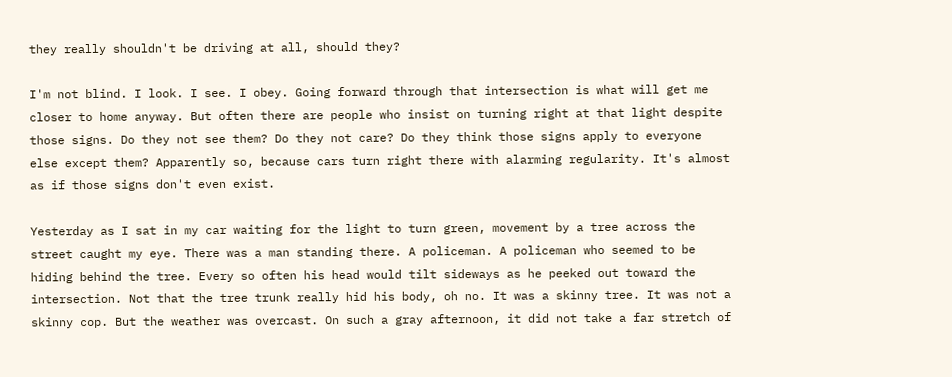they really shouldn't be driving at all, should they?

I'm not blind. I look. I see. I obey. Going forward through that intersection is what will get me closer to home anyway. But often there are people who insist on turning right at that light despite those signs. Do they not see them? Do they not care? Do they think those signs apply to everyone else except them? Apparently so, because cars turn right there with alarming regularity. It's almost as if those signs don't even exist.

Yesterday as I sat in my car waiting for the light to turn green, movement by a tree across the street caught my eye. There was a man standing there. A policeman. A policeman who seemed to be hiding behind the tree. Every so often his head would tilt sideways as he peeked out toward the intersection. Not that the tree trunk really hid his body, oh no. It was a skinny tree. It was not a skinny cop. But the weather was overcast. On such a gray afternoon, it did not take a far stretch of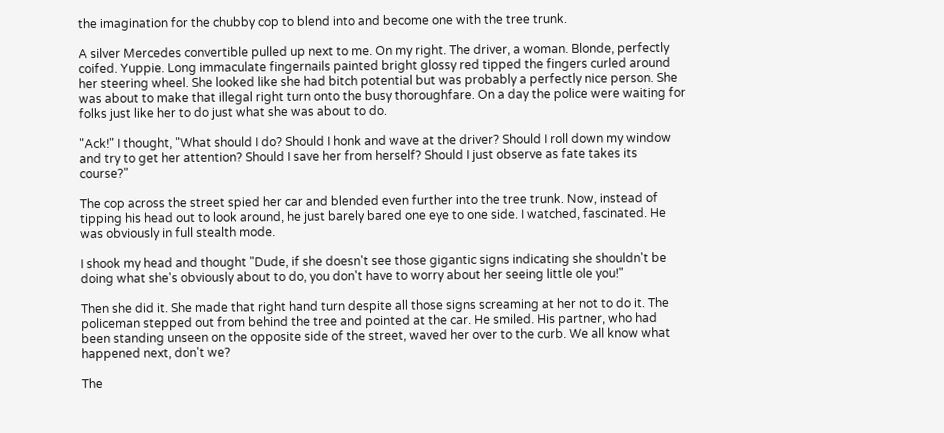the imagination for the chubby cop to blend into and become one with the tree trunk.

A silver Mercedes convertible pulled up next to me. On my right. The driver, a woman. Blonde, perfectly coifed. Yuppie. Long immaculate fingernails painted bright glossy red tipped the fingers curled around her steering wheel. She looked like she had bitch potential but was probably a perfectly nice person. She was about to make that illegal right turn onto the busy thoroughfare. On a day the police were waiting for folks just like her to do just what she was about to do.

"Ack!" I thought, "What should I do? Should I honk and wave at the driver? Should I roll down my window and try to get her attention? Should I save her from herself? Should I just observe as fate takes its course?"

The cop across the street spied her car and blended even further into the tree trunk. Now, instead of tipping his head out to look around, he just barely bared one eye to one side. I watched, fascinated. He was obviously in full stealth mode.

I shook my head and thought "Dude, if she doesn't see those gigantic signs indicating she shouldn't be doing what she's obviously about to do, you don't have to worry about her seeing little ole you!"

Then she did it. She made that right hand turn despite all those signs screaming at her not to do it. The policeman stepped out from behind the tree and pointed at the car. He smiled. His partner, who had been standing unseen on the opposite side of the street, waved her over to the curb. We all know what happened next, don't we?

The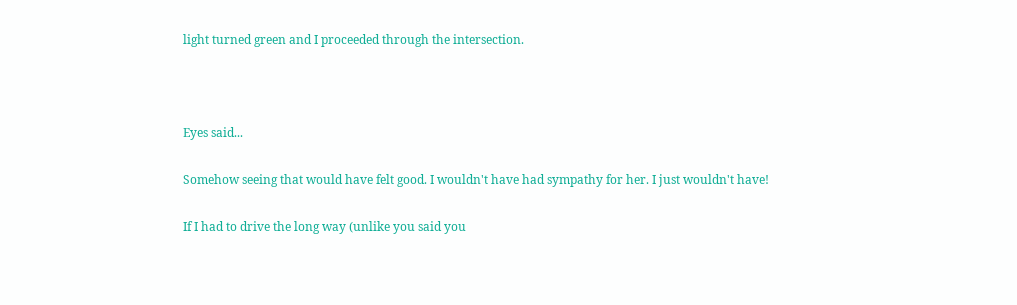light turned green and I proceeded through the intersection.



Eyes said...

Somehow seeing that would have felt good. I wouldn't have had sympathy for her. I just wouldn't have!

If I had to drive the long way (unlike you said you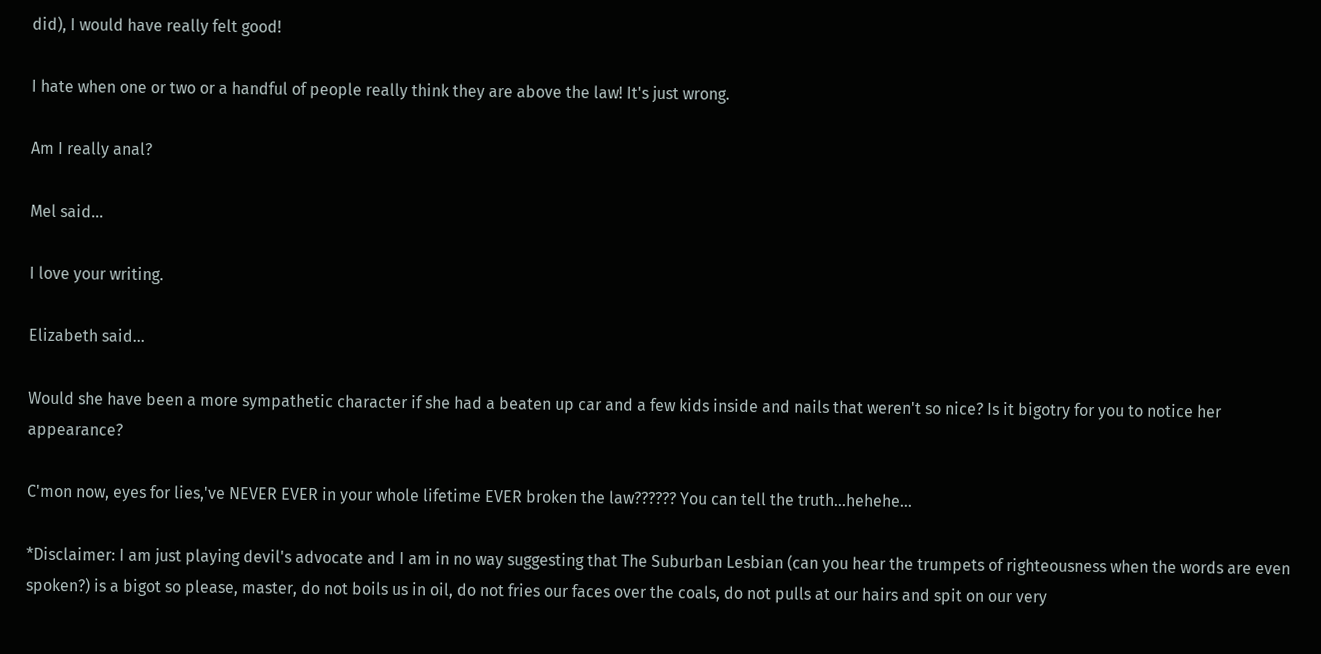did), I would have really felt good!

I hate when one or two or a handful of people really think they are above the law! It's just wrong.

Am I really anal?

Mel said...

I love your writing.

Elizabeth said...

Would she have been a more sympathetic character if she had a beaten up car and a few kids inside and nails that weren't so nice? Is it bigotry for you to notice her appearance?

C'mon now, eyes for lies,'ve NEVER EVER in your whole lifetime EVER broken the law?????? You can tell the truth...hehehe...

*Disclaimer: I am just playing devil's advocate and I am in no way suggesting that The Suburban Lesbian (can you hear the trumpets of righteousness when the words are even spoken?) is a bigot so please, master, do not boils us in oil, do not fries our faces over the coals, do not pulls at our hairs and spit on our very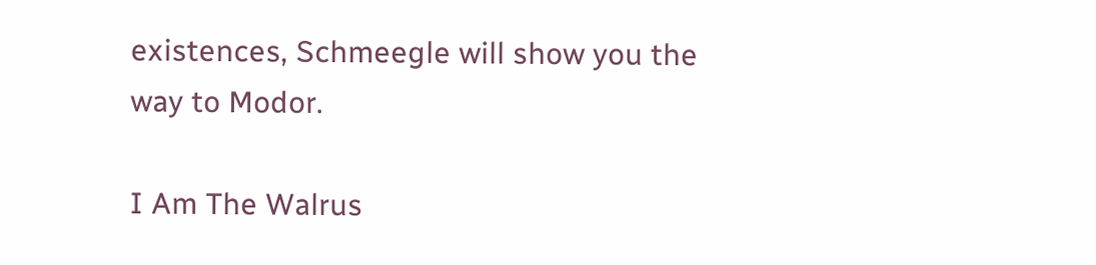existences, Schmeegle will show you the way to Modor.

I Am The Walrus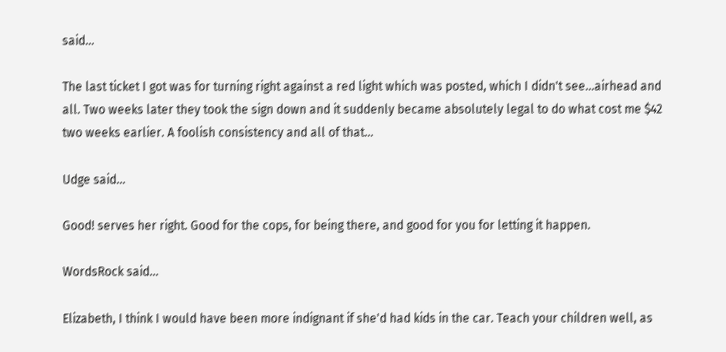said...

The last ticket I got was for turning right against a red light which was posted, which I didn't see...airhead and all. Two weeks later they took the sign down and it suddenly became absolutely legal to do what cost me $42 two weeks earlier. A foolish consistency and all of that...

Udge said...

Good! serves her right. Good for the cops, for being there, and good for you for letting it happen.

WordsRock said...

Elizabeth, I think I would have been more indignant if she'd had kids in the car. Teach your children well, as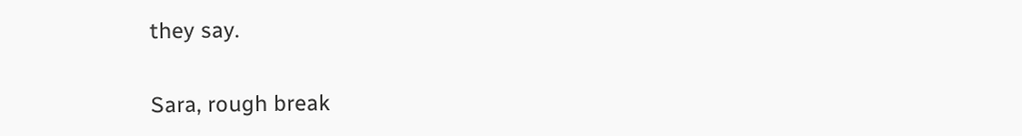they say.

Sara, rough break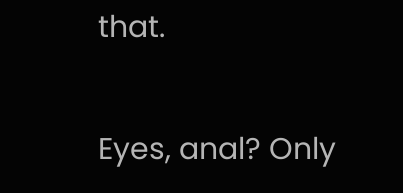that.

Eyes, anal? Only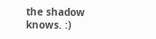the shadow knows. :)